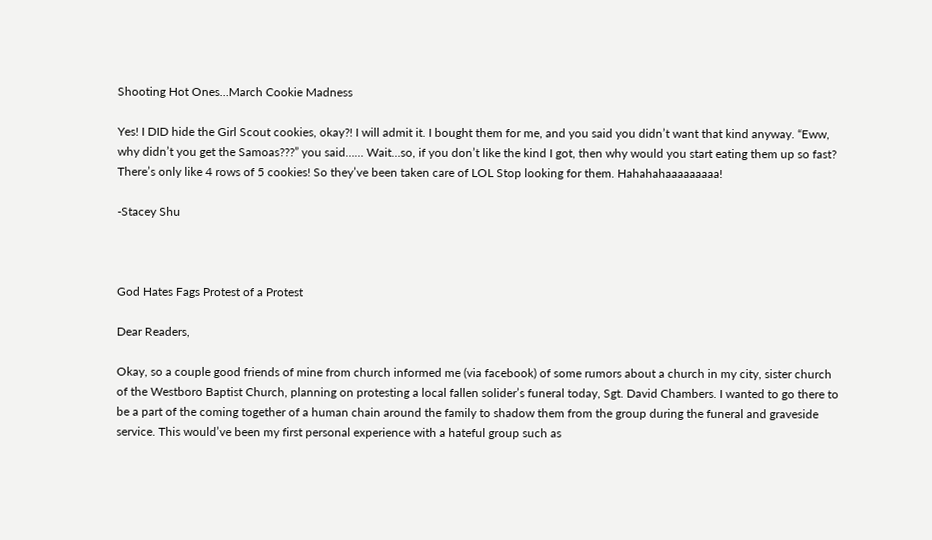Shooting Hot Ones…March Cookie Madness

Yes! I DID hide the Girl Scout cookies, okay?! I will admit it. I bought them for me, and you said you didn’t want that kind anyway. “Eww, why didn’t you get the Samoas???” you said…… Wait…so, if you don’t like the kind I got, then why would you start eating them up so fast? There’s only like 4 rows of 5 cookies! So they’ve been taken care of LOL Stop looking for them. Hahahahaaaaaaaaa!

-Stacey Shu



God Hates Fags Protest of a Protest

Dear Readers,

Okay, so a couple good friends of mine from church informed me (via facebook) of some rumors about a church in my city, sister church of the Westboro Baptist Church, planning on protesting a local fallen solider’s funeral today, Sgt. David Chambers. I wanted to go there to be a part of the coming together of a human chain around the family to shadow them from the group during the funeral and graveside service. This would’ve been my first personal experience with a hateful group such as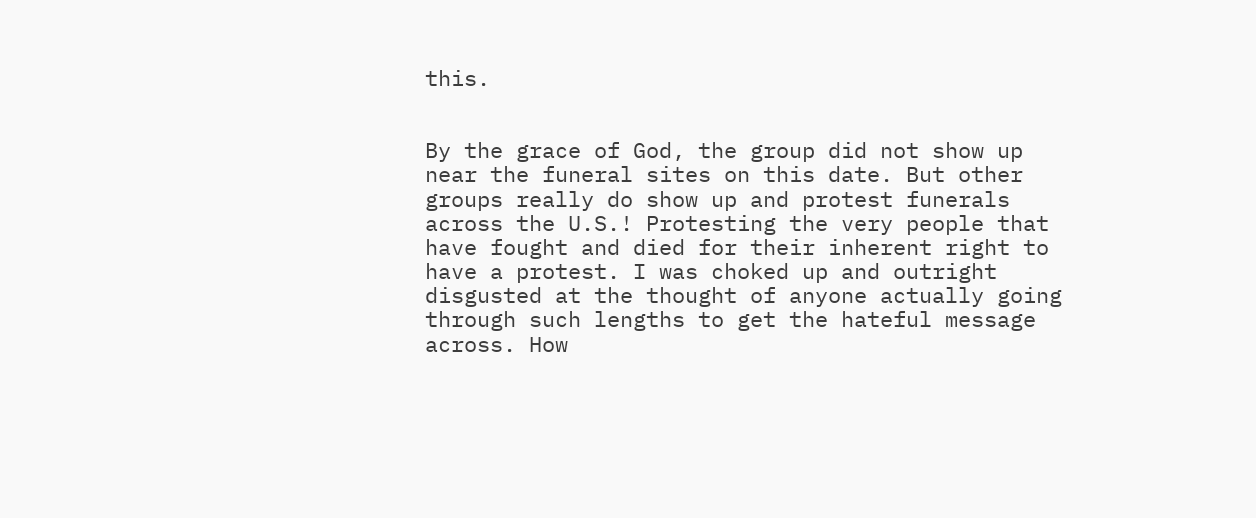this.


By the grace of God, the group did not show up near the funeral sites on this date. But other groups really do show up and protest funerals across the U.S.! Protesting the very people that have fought and died for their inherent right to have a protest. I was choked up and outright disgusted at the thought of anyone actually going through such lengths to get the hateful message across. How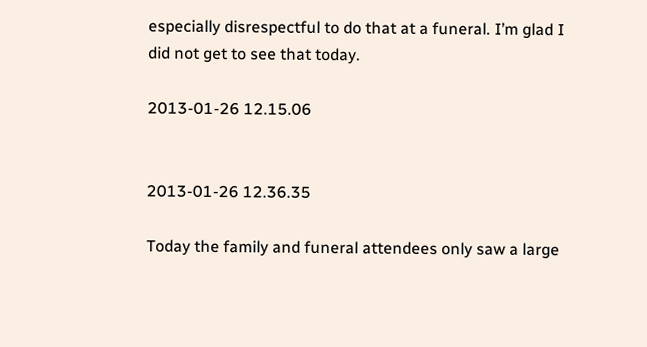especially disrespectful to do that at a funeral. I’m glad I did not get to see that today.

2013-01-26 12.15.06


2013-01-26 12.36.35

Today the family and funeral attendees only saw a large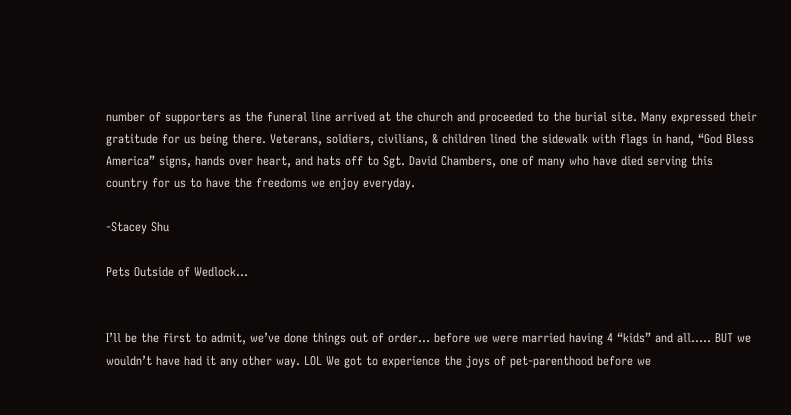number of supporters as the funeral line arrived at the church and proceeded to the burial site. Many expressed their gratitude for us being there. Veterans, soldiers, civilians, & children lined the sidewalk with flags in hand, “God Bless America” signs, hands over heart, and hats off to Sgt. David Chambers, one of many who have died serving this country for us to have the freedoms we enjoy everyday.

-Stacey Shu

Pets Outside of Wedlock…


I’ll be the first to admit, we’ve done things out of order… before we were married having 4 “kids” and all….. BUT we wouldn’t have had it any other way. LOL We got to experience the joys of pet-parenthood before we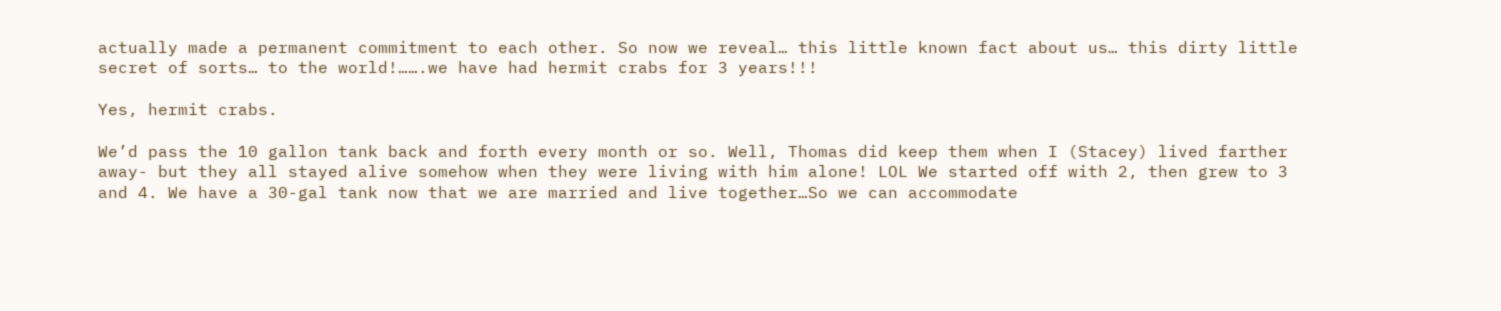actually made a permanent commitment to each other. So now we reveal… this little known fact about us… this dirty little secret of sorts… to the world!…….we have had hermit crabs for 3 years!!!

Yes, hermit crabs.

We’d pass the 10 gallon tank back and forth every month or so. Well, Thomas did keep them when I (Stacey) lived farther away- but they all stayed alive somehow when they were living with him alone! LOL We started off with 2, then grew to 3 and 4. We have a 30-gal tank now that we are married and live together…So we can accommodate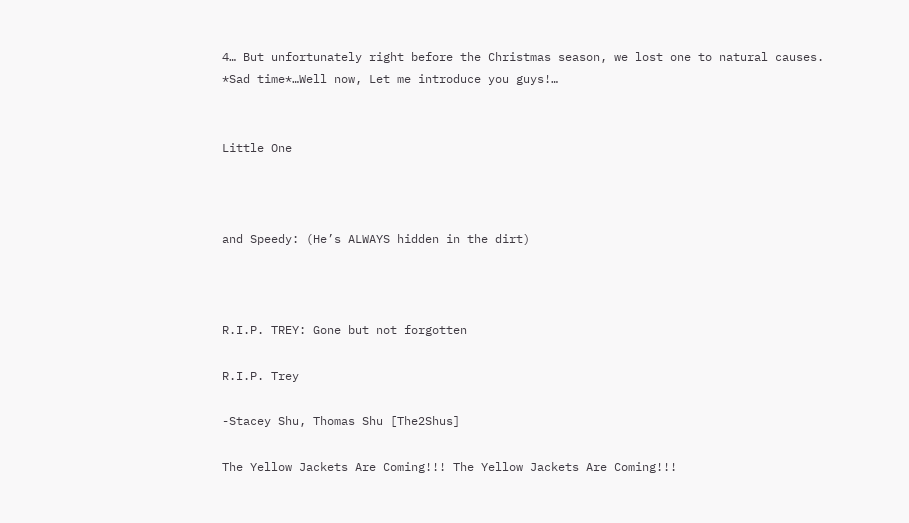4… But unfortunately right before the Christmas season, we lost one to natural causes. *Sad time*…Well now, Let me introduce you guys!…


Little One



and Speedy: (He’s ALWAYS hidden in the dirt)



R.I.P. TREY: Gone but not forgotten

R.I.P. Trey

-Stacey Shu, Thomas Shu [The2Shus]

The Yellow Jackets Are Coming!!! The Yellow Jackets Are Coming!!!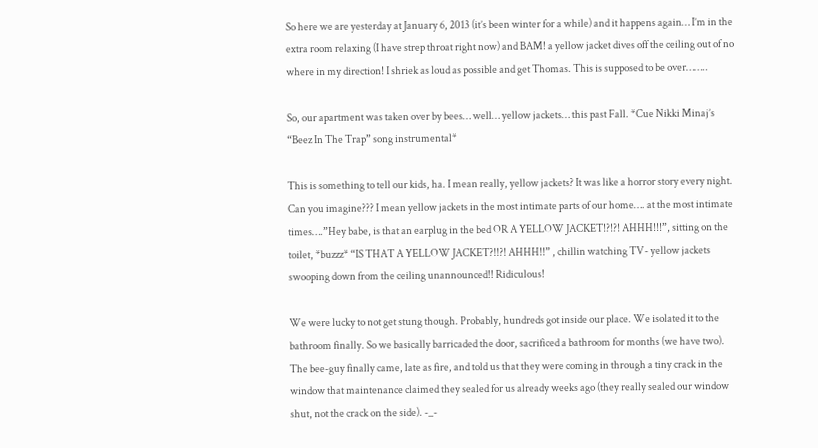So here we are yesterday at January 6, 2013 (it’s been winter for a while) and it happens again… I’m in the extra room relaxing (I have strep throat right now) and BAM! a yellow jacket dives off the ceiling out of no where in my direction! I shriek as loud as possible and get Thomas. This is supposed to be over……..

So, our apartment was taken over by bees… well… yellow jackets… this past Fall. *Cue Nikki Minaj’s “Beez In The Trap” song instrumental*

This is something to tell our kids, ha. I mean really, yellow jackets? It was like a horror story every night. Can you imagine??? I mean yellow jackets in the most intimate parts of our home…. at the most intimate times….”Hey babe, is that an earplug in the bed OR A YELLOW JACKET!?!?! AHHH!!!”, sitting on the toilet, *buzzz* “IS THAT A YELLOW JACKET?!!?! AHHH!!” , chillin watching TV- yellow jackets swooping down from the ceiling unannounced!! Ridiculous!

We were lucky to not get stung though. Probably, hundreds got inside our place. We isolated it to the bathroom finally. So we basically barricaded the door, sacrificed a bathroom for months (we have two).  The bee-guy finally came, late as fire, and told us that they were coming in through a tiny crack in the window that maintenance claimed they sealed for us already weeks ago (they really sealed our window shut, not the crack on the side). -_-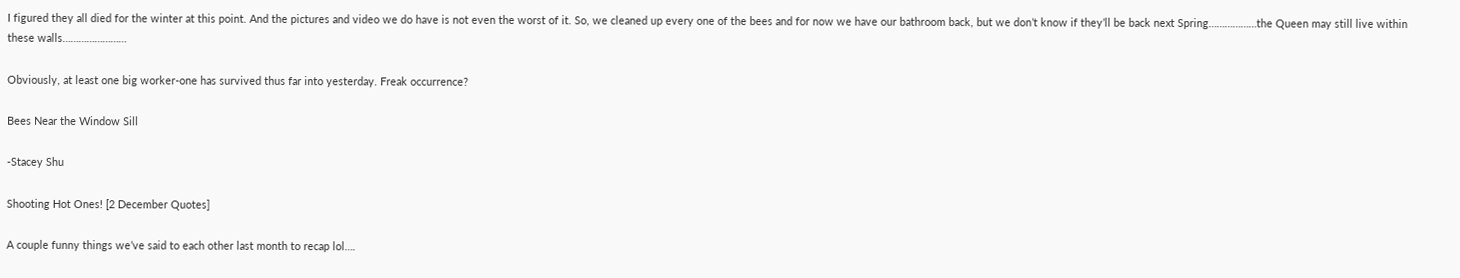I figured they all died for the winter at this point. And the pictures and video we do have is not even the worst of it. So, we cleaned up every one of the bees and for now we have our bathroom back, but we don’t know if they’ll be back next Spring………………the Queen may still live within these walls……………………

Obviously, at least one big worker-one has survived thus far into yesterday. Freak occurrence?

Bees Near the Window Sill

-Stacey Shu

Shooting Hot Ones! [2 December Quotes]

A couple funny things we’ve said to each other last month to recap lol….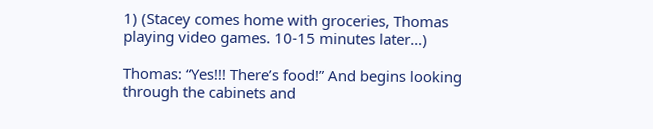1) (Stacey comes home with groceries, Thomas playing video games. 10-15 minutes later…)

Thomas: “Yes!!! There’s food!” And begins looking through the cabinets and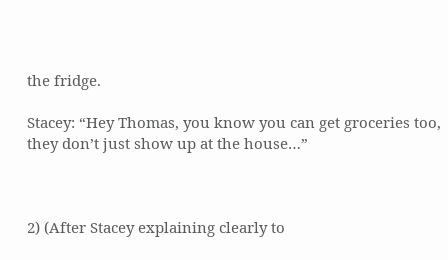the fridge.

Stacey: “Hey Thomas, you know you can get groceries too, they don’t just show up at the house…”



2) (After Stacey explaining clearly to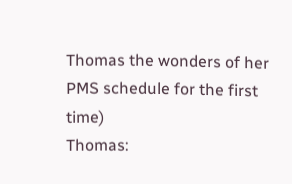Thomas the wonders of her PMS schedule for the first time)
Thomas: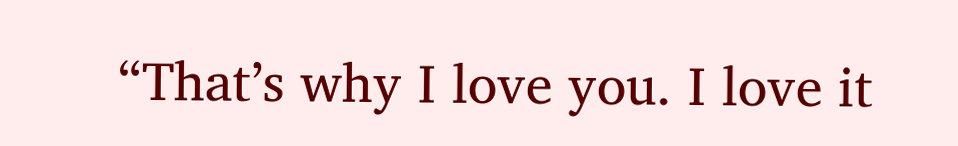“That’s why I love you. I love it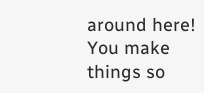around here! You make things so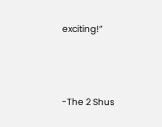exciting!”



-The 2 Shus